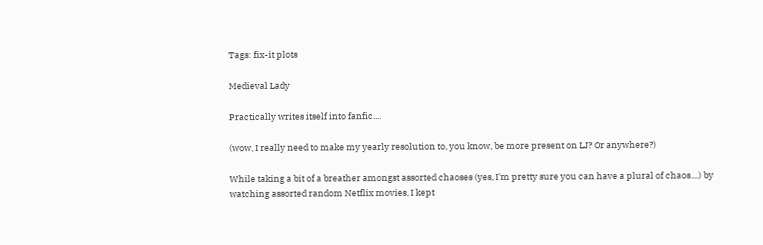Tags: fix-it plots

Medieval Lady

Practically writes itself into fanfic....

(wow, I really need to make my yearly resolution to, you know, be more present on LJ? Or anywhere?)

While taking a bit of a breather amongst assorted chaoses (yes, I'm pretty sure you can have a plural of chaos....) by watching assorted random Netflix movies, I kept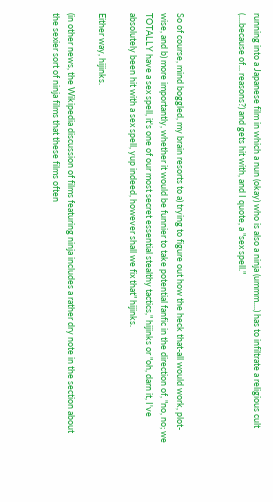running into a Japanese film in which a nun (okay) who is also a ninja (ummm....) has to infiltrate a religious cult (....because of... reasons?) and gets hit with, and I quote, a "sex spell."



So of course, mind boggled, my brain resorts to a) trying to figure out how the heck that-all would work, plot-wise, and b) more importantly, whether it would be funnier to take potential fanfic in the direction of, "no, no; we TOTALLY have a sex spell, it's one of our most secret essential stealthy tactics," hijinks or "oh, darn it, I've absolutely been hit with a sex spell, yup indeed, however shall we fix that" hijinks.

Either way, hijinks.

(in other news, the Wikipedia discussion of films featuring ninja includes a rather dry note in the section about the sexier sort of ninja films that these films often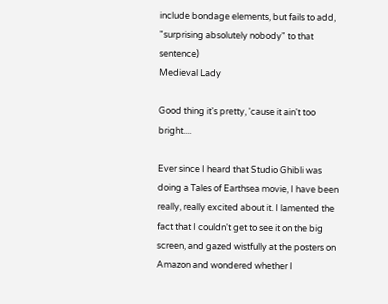include bondage elements, but fails to add, "surprising absolutely nobody" to that sentence)
Medieval Lady

Good thing it's pretty, 'cause it ain't too bright....

Ever since I heard that Studio Ghibli was doing a Tales of Earthsea movie, I have been really, really excited about it. I lamented the fact that I couldn't get to see it on the big screen, and gazed wistfully at the posters on Amazon and wondered whether I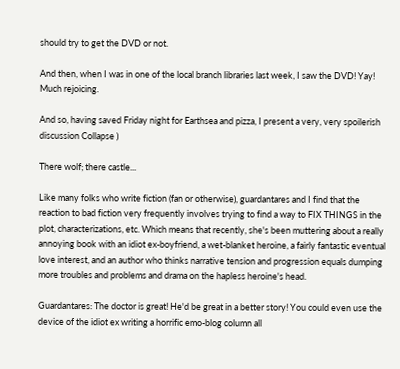should try to get the DVD or not.

And then, when I was in one of the local branch libraries last week, I saw the DVD! Yay! Much rejoicing.

And so, having saved Friday night for Earthsea and pizza, I present a very, very spoilerish discussion Collapse )

There wolf; there castle...

Like many folks who write fiction (fan or otherwise), guardantares and I find that the reaction to bad fiction very frequently involves trying to find a way to FIX THINGS in the plot, characterizations, etc. Which means that recently, she's been muttering about a really annoying book with an idiot ex-boyfriend, a wet-blanket heroine, a fairly fantastic eventual love interest, and an author who thinks narrative tension and progression equals dumping more troubles and problems and drama on the hapless heroine's head.

Guardantares: The doctor is great! He'd be great in a better story! You could even use the device of the idiot ex writing a horrific emo-blog column all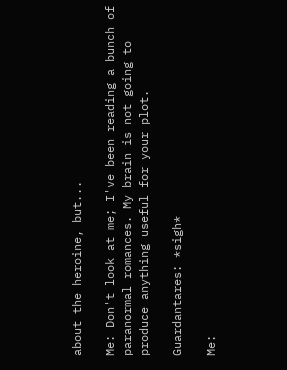about the heroine, but...

Me: Don't look at me; I've been reading a bunch of paranormal romances. My brain is not going to produce anything useful for your plot.

Guardantares: *sigh*

Me: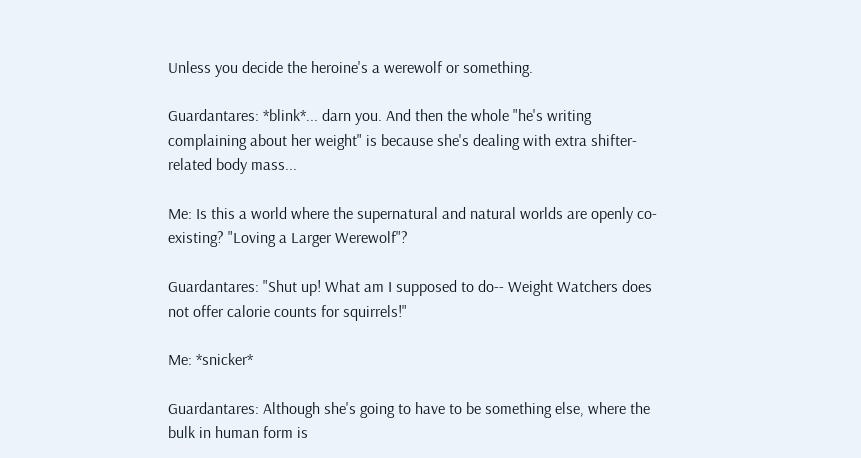Unless you decide the heroine's a werewolf or something.

Guardantares: *blink*... darn you. And then the whole "he's writing complaining about her weight" is because she's dealing with extra shifter-related body mass...

Me: Is this a world where the supernatural and natural worlds are openly co-existing? "Loving a Larger Werewolf"?

Guardantares: "Shut up! What am I supposed to do-- Weight Watchers does not offer calorie counts for squirrels!"

Me: *snicker*

Guardantares: Although she's going to have to be something else, where the bulk in human form is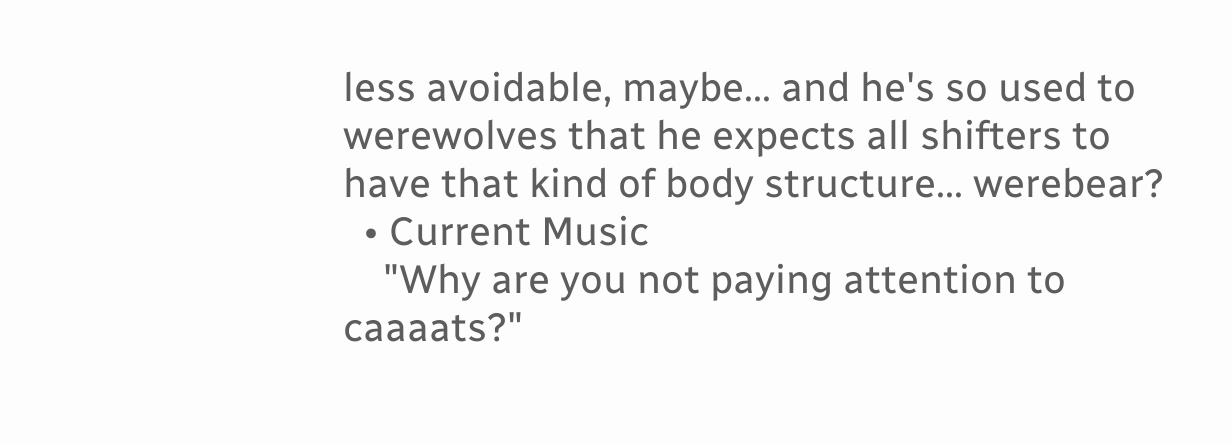less avoidable, maybe... and he's so used to werewolves that he expects all shifters to have that kind of body structure... werebear?
  • Current Music
    "Why are you not paying attention to caaaats?"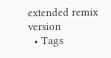extended remix version
  • Tags